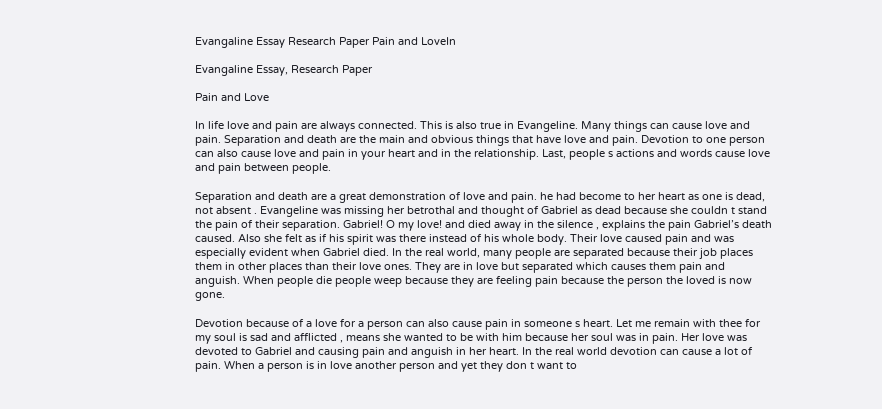Evangaline Essay Research Paper Pain and LoveIn

Evangaline Essay, Research Paper

Pain and Love

In life love and pain are always connected. This is also true in Evangeline. Many things can cause love and pain. Separation and death are the main and obvious things that have love and pain. Devotion to one person can also cause love and pain in your heart and in the relationship. Last, people s actions and words cause love and pain between people.

Separation and death are a great demonstration of love and pain. he had become to her heart as one is dead, not absent . Evangeline was missing her betrothal and thought of Gabriel as dead because she couldn t stand the pain of their separation. Gabriel! O my love! and died away in the silence , explains the pain Gabriel’s death caused. Also she felt as if his spirit was there instead of his whole body. Their love caused pain and was especially evident when Gabriel died. In the real world, many people are separated because their job places them in other places than their love ones. They are in love but separated which causes them pain and anguish. When people die people weep because they are feeling pain because the person the loved is now gone.

Devotion because of a love for a person can also cause pain in someone s heart. Let me remain with thee for my soul is sad and afflicted , means she wanted to be with him because her soul was in pain. Her love was devoted to Gabriel and causing pain and anguish in her heart. In the real world devotion can cause a lot of pain. When a person is in love another person and yet they don t want to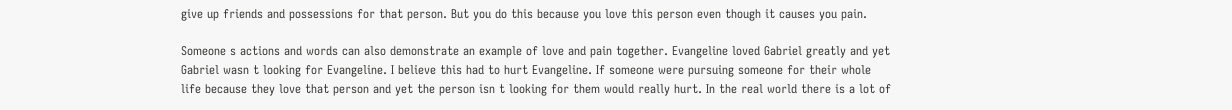give up friends and possessions for that person. But you do this because you love this person even though it causes you pain.

Someone s actions and words can also demonstrate an example of love and pain together. Evangeline loved Gabriel greatly and yet Gabriel wasn t looking for Evangeline. I believe this had to hurt Evangeline. If someone were pursuing someone for their whole life because they love that person and yet the person isn t looking for them would really hurt. In the real world there is a lot of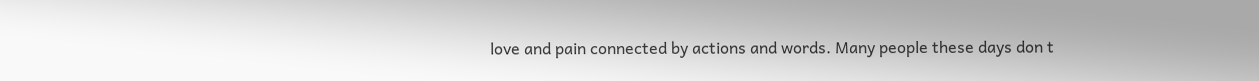love and pain connected by actions and words. Many people these days don t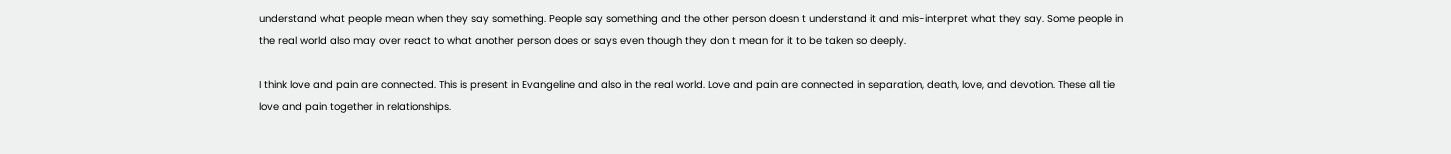understand what people mean when they say something. People say something and the other person doesn t understand it and mis-interpret what they say. Some people in the real world also may over react to what another person does or says even though they don t mean for it to be taken so deeply.

I think love and pain are connected. This is present in Evangeline and also in the real world. Love and pain are connected in separation, death, love, and devotion. These all tie love and pain together in relationships.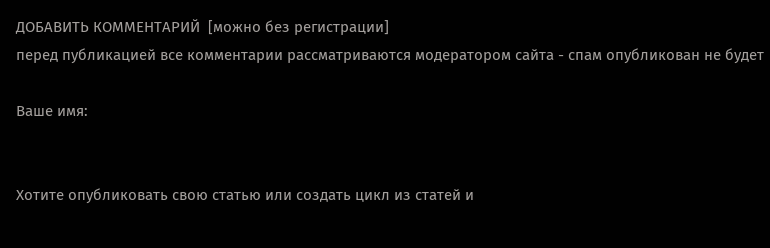ДОБАВИТЬ КОММЕНТАРИЙ  [можно без регистрации]
перед публикацией все комментарии рассматриваются модератором сайта - спам опубликован не будет

Ваше имя:


Хотите опубликовать свою статью или создать цикл из статей и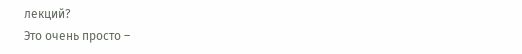лекций?
Это очень просто –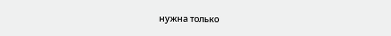нужна только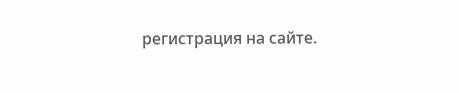регистрация на сайте.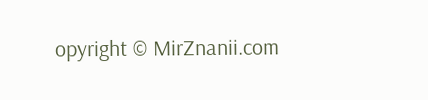opyright © MirZnanii.com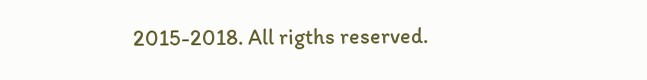2015-2018. All rigths reserved.